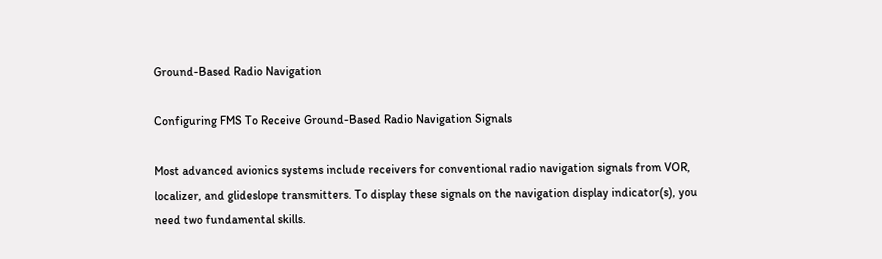Ground-Based Radio Navigation

Configuring FMS To Receive Ground-Based Radio Navigation Signals

Most advanced avionics systems include receivers for conventional radio navigation signals from VOR, localizer, and glideslope transmitters. To display these signals on the navigation display indicator(s), you need two fundamental skills.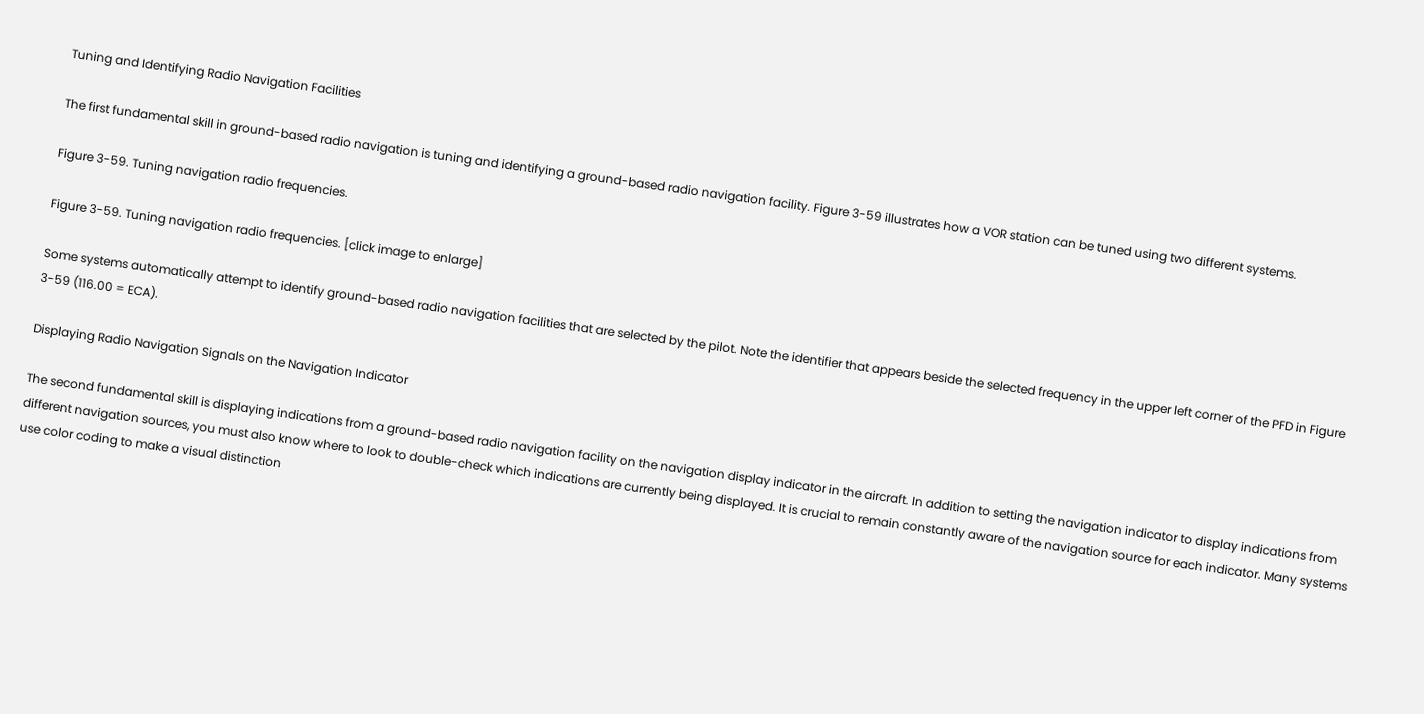Tuning and Identifying Radio Navigation Facilities

The first fundamental skill in ground-based radio navigation is tuning and identifying a ground-based radio navigation facility. Figure 3-59 illustrates how a VOR station can be tuned using two different systems.

Figure 3-59. Tuning navigation radio frequencies.

Figure 3-59. Tuning navigation radio frequencies. [click image to enlarge]

Some systems automatically attempt to identify ground-based radio navigation facilities that are selected by the pilot. Note the identifier that appears beside the selected frequency in the upper left corner of the PFD in Figure 3-59 (116.00 = ECA).

Displaying Radio Navigation Signals on the Navigation Indicator

The second fundamental skill is displaying indications from a ground-based radio navigation facility on the navigation display indicator in the aircraft. In addition to setting the navigation indicator to display indications from different navigation sources, you must also know where to look to double-check which indications are currently being displayed. It is crucial to remain constantly aware of the navigation source for each indicator. Many systems use color coding to make a visual distinction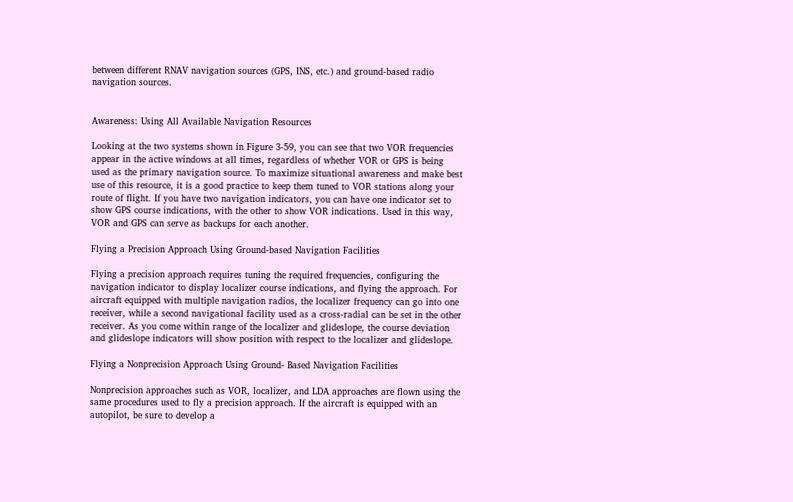between different RNAV navigation sources (GPS, INS, etc.) and ground-based radio navigation sources.


Awareness: Using All Available Navigation Resources

Looking at the two systems shown in Figure 3-59, you can see that two VOR frequencies appear in the active windows at all times, regardless of whether VOR or GPS is being used as the primary navigation source. To maximize situational awareness and make best use of this resource, it is a good practice to keep them tuned to VOR stations along your route of flight. If you have two navigation indicators, you can have one indicator set to show GPS course indications, with the other to show VOR indications. Used in this way, VOR and GPS can serve as backups for each another.

Flying a Precision Approach Using Ground-based Navigation Facilities

Flying a precision approach requires tuning the required frequencies, configuring the navigation indicator to display localizer course indications, and flying the approach. For aircraft equipped with multiple navigation radios, the localizer frequency can go into one receiver, while a second navigational facility used as a cross-radial can be set in the other receiver. As you come within range of the localizer and glideslope, the course deviation and glideslope indicators will show position with respect to the localizer and glideslope.

Flying a Nonprecision Approach Using Ground- Based Navigation Facilities

Nonprecision approaches such as VOR, localizer, and LDA approaches are flown using the same procedures used to fly a precision approach. If the aircraft is equipped with an autopilot, be sure to develop a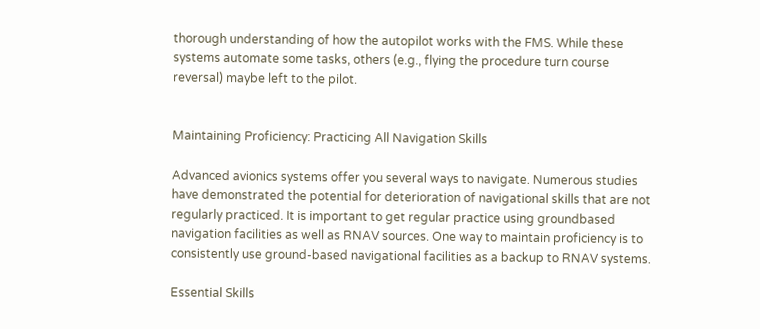thorough understanding of how the autopilot works with the FMS. While these systems automate some tasks, others (e.g., flying the procedure turn course reversal) maybe left to the pilot.


Maintaining Proficiency: Practicing All Navigation Skills

Advanced avionics systems offer you several ways to navigate. Numerous studies have demonstrated the potential for deterioration of navigational skills that are not regularly practiced. It is important to get regular practice using groundbased navigation facilities as well as RNAV sources. One way to maintain proficiency is to consistently use ground-based navigational facilities as a backup to RNAV systems.

Essential Skills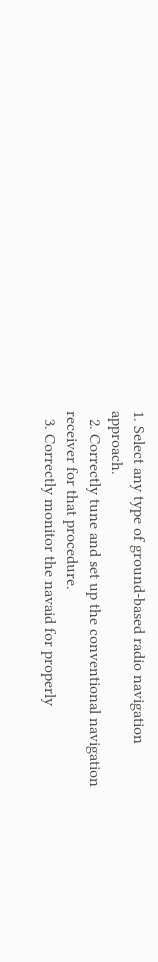1. Select any type of ground-based radio navigation approach.
  2. Correctly tune and set up the conventional navigation receiver for that procedure.
  3. Correctly monitor the navaid for properly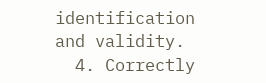identification and validity.
  4. Correctly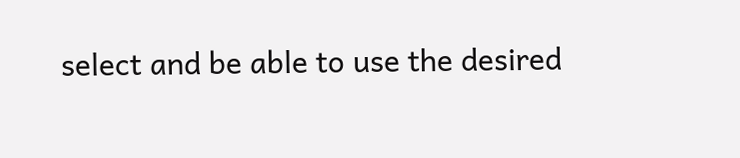select and be able to use the desired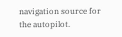navigation source for the autopilot.